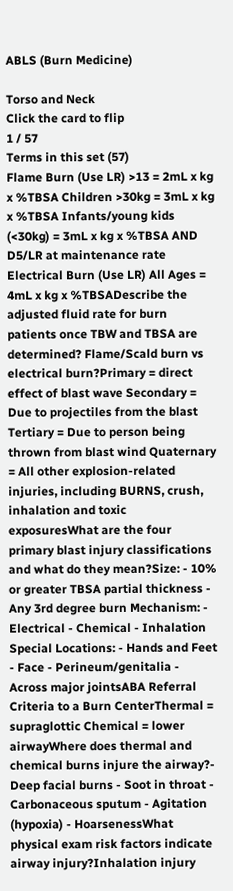ABLS (Burn Medicine)

Torso and Neck
Click the card to flip
1 / 57
Terms in this set (57)
Flame Burn (Use LR) >13 = 2mL x kg x %TBSA Children >30kg = 3mL x kg x %TBSA Infants/young kids (<30kg) = 3mL x kg x %TBSA AND D5/LR at maintenance rate Electrical Burn (Use LR) All Ages = 4mL x kg x %TBSADescribe the adjusted fluid rate for burn patients once TBW and TBSA are determined? Flame/Scald burn vs electrical burn?Primary = direct effect of blast wave Secondary = Due to projectiles from the blast Tertiary = Due to person being thrown from blast wind Quaternary = All other explosion-related injuries, including BURNS, crush, inhalation and toxic exposuresWhat are the four primary blast injury classifications and what do they mean?Size: - 10% or greater TBSA partial thickness - Any 3rd degree burn Mechanism: - Electrical - Chemical - Inhalation Special Locations: - Hands and Feet - Face - Perineum/genitalia - Across major jointsABA Referral Criteria to a Burn CenterThermal = supraglottic Chemical = lower airwayWhere does thermal and chemical burns injure the airway?- Deep facial burns - Soot in throat - Carbonaceous sputum - Agitation (hypoxia) - HoarsenessWhat physical exam risk factors indicate airway injury?Inhalation injury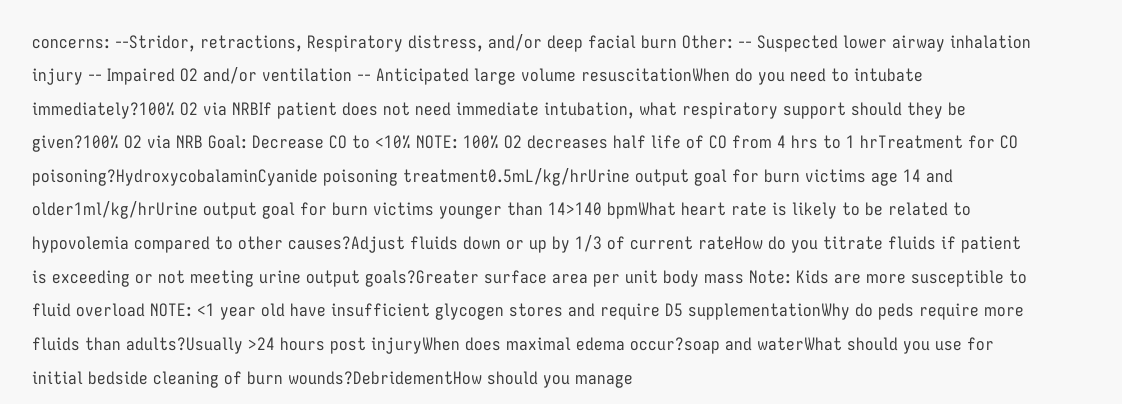concerns: --Stridor, retractions, Respiratory distress, and/or deep facial burn Other: -- Suspected lower airway inhalation injury -- Impaired O2 and/or ventilation -- Anticipated large volume resuscitationWhen do you need to intubate immediately?100% O2 via NRBIf patient does not need immediate intubation, what respiratory support should they be given?100% O2 via NRB Goal: Decrease CO to <10% NOTE: 100% O2 decreases half life of CO from 4 hrs to 1 hrTreatment for CO poisoning?HydroxycobalaminCyanide poisoning treatment0.5mL/kg/hrUrine output goal for burn victims age 14 and older1ml/kg/hrUrine output goal for burn victims younger than 14>140 bpmWhat heart rate is likely to be related to hypovolemia compared to other causes?Adjust fluids down or up by 1/3 of current rateHow do you titrate fluids if patient is exceeding or not meeting urine output goals?Greater surface area per unit body mass Note: Kids are more susceptible to fluid overload NOTE: <1 year old have insufficient glycogen stores and require D5 supplementationWhy do peds require more fluids than adults?Usually >24 hours post injuryWhen does maximal edema occur?soap and waterWhat should you use for initial bedside cleaning of burn wounds?DebridementHow should you manage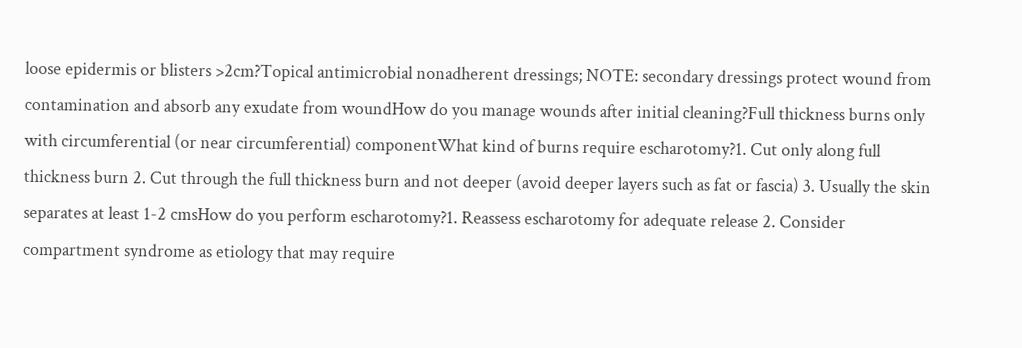loose epidermis or blisters >2cm?Topical antimicrobial nonadherent dressings; NOTE: secondary dressings protect wound from contamination and absorb any exudate from woundHow do you manage wounds after initial cleaning?Full thickness burns only with circumferential (or near circumferential) componentWhat kind of burns require escharotomy?1. Cut only along full thickness burn 2. Cut through the full thickness burn and not deeper (avoid deeper layers such as fat or fascia) 3. Usually the skin separates at least 1-2 cmsHow do you perform escharotomy?1. Reassess escharotomy for adequate release 2. Consider compartment syndrome as etiology that may require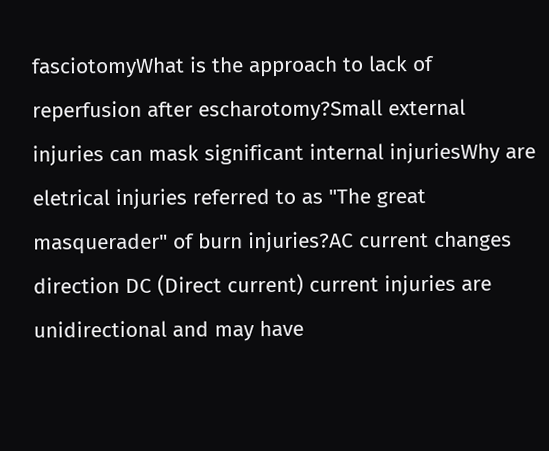fasciotomyWhat is the approach to lack of reperfusion after escharotomy?Small external injuries can mask significant internal injuriesWhy are eletrical injuries referred to as "The great masquerader" of burn injuries?AC current changes direction DC (Direct current) current injuries are unidirectional and may have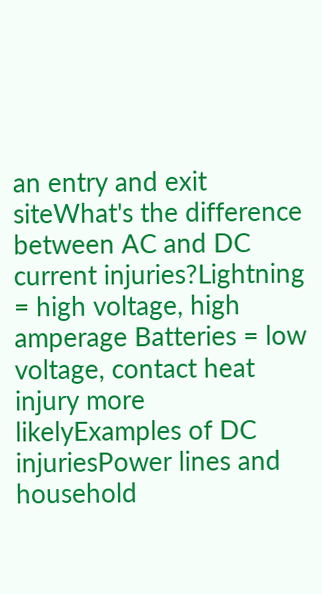an entry and exit siteWhat's the difference between AC and DC current injuries?Lightning = high voltage, high amperage Batteries = low voltage, contact heat injury more likelyExamples of DC injuriesPower lines and household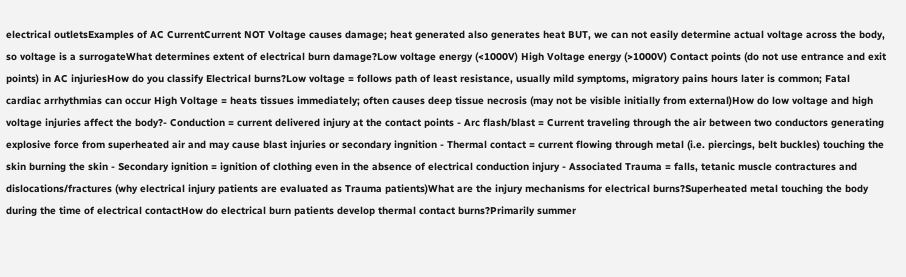electrical outletsExamples of AC CurrentCurrent NOT Voltage causes damage; heat generated also generates heat BUT, we can not easily determine actual voltage across the body, so voltage is a surrogateWhat determines extent of electrical burn damage?Low voltage energy (<1000V) High Voltage energy (>1000V) Contact points (do not use entrance and exit points) in AC injuriesHow do you classify Electrical burns?Low voltage = follows path of least resistance, usually mild symptoms, migratory pains hours later is common; Fatal cardiac arrhythmias can occur High Voltage = heats tissues immediately; often causes deep tissue necrosis (may not be visible initially from external)How do low voltage and high voltage injuries affect the body?- Conduction = current delivered injury at the contact points - Arc flash/blast = Current traveling through the air between two conductors generating explosive force from superheated air and may cause blast injuries or secondary ingnition - Thermal contact = current flowing through metal (i.e. piercings, belt buckles) touching the skin burning the skin - Secondary ignition = ignition of clothing even in the absence of electrical conduction injury - Associated Trauma = falls, tetanic muscle contractures and dislocations/fractures (why electrical injury patients are evaluated as Trauma patients)What are the injury mechanisms for electrical burns?Superheated metal touching the body during the time of electrical contactHow do electrical burn patients develop thermal contact burns?Primarily summer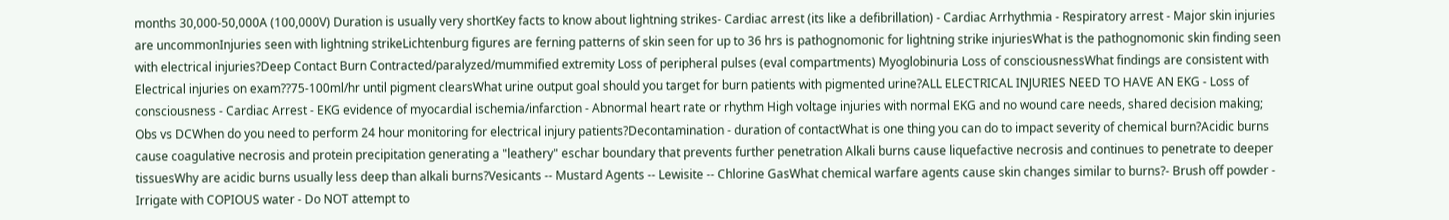months 30,000-50,000A (100,000V) Duration is usually very shortKey facts to know about lightning strikes- Cardiac arrest (its like a defibrillation) - Cardiac Arrhythmia - Respiratory arrest - Major skin injuries are uncommonInjuries seen with lightning strikeLichtenburg figures are ferning patterns of skin seen for up to 36 hrs is pathognomonic for lightning strike injuriesWhat is the pathognomonic skin finding seen with electrical injuries?Deep Contact Burn Contracted/paralyzed/mummified extremity Loss of peripheral pulses (eval compartments) Myoglobinuria Loss of consciousnessWhat findings are consistent with Electrical injuries on exam??75-100ml/hr until pigment clearsWhat urine output goal should you target for burn patients with pigmented urine?ALL ELECTRICAL INJURIES NEED TO HAVE AN EKG - Loss of consciousness - Cardiac Arrest - EKG evidence of myocardial ischemia/infarction - Abnormal heart rate or rhythm High voltage injuries with normal EKG and no wound care needs, shared decision making; Obs vs DCWhen do you need to perform 24 hour monitoring for electrical injury patients?Decontamination - duration of contactWhat is one thing you can do to impact severity of chemical burn?Acidic burns cause coagulative necrosis and protein precipitation generating a "leathery" eschar boundary that prevents further penetration Alkali burns cause liquefactive necrosis and continues to penetrate to deeper tissuesWhy are acidic burns usually less deep than alkali burns?Vesicants -- Mustard Agents -- Lewisite -- Chlorine GasWhat chemical warfare agents cause skin changes similar to burns?- Brush off powder - Irrigate with COPIOUS water - Do NOT attempt to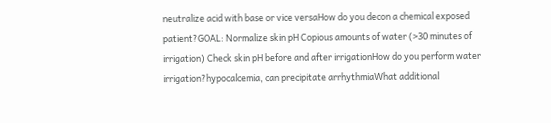neutralize acid with base or vice versaHow do you decon a chemical exposed patient?GOAL: Normalize skin pH Copious amounts of water (>30 minutes of irrigation) Check skin pH before and after irrigationHow do you perform water irrigation?hypocalcemia, can precipitate arrhythmiaWhat additional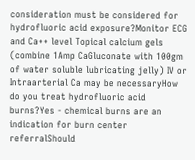consideration must be considered for hydrofluoric acid exposure?Monitor ECG and Ca++ level Topical calcium gels (combine 1Amp CaGluconate with 100gm of water soluble lubricating jelly) IV or Intraarterial Ca may be necessaryHow do you treat hydrofluoric acid burns?Yes - chemical burns are an indication for burn center referralShould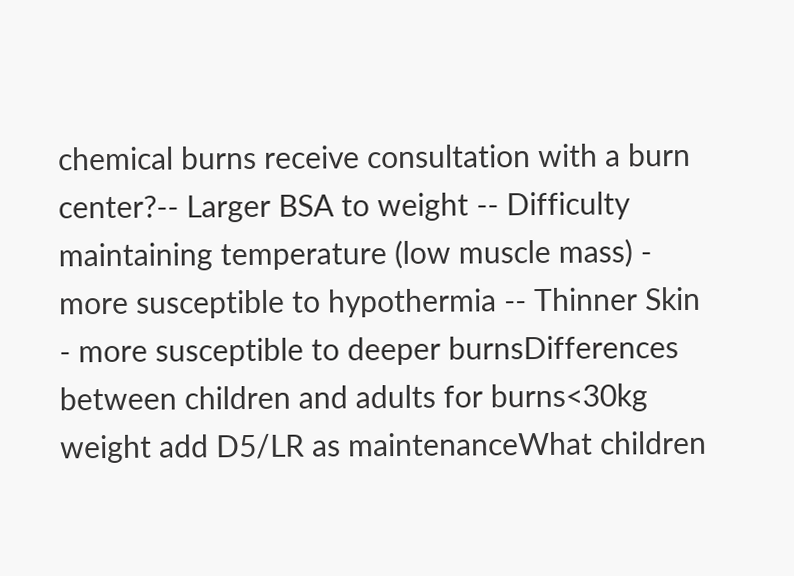chemical burns receive consultation with a burn center?-- Larger BSA to weight -- Difficulty maintaining temperature (low muscle mass) - more susceptible to hypothermia -- Thinner Skin - more susceptible to deeper burnsDifferences between children and adults for burns<30kg weight add D5/LR as maintenanceWhat children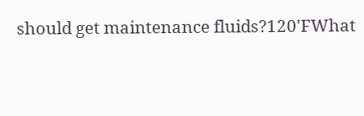should get maintenance fluids?120'FWhat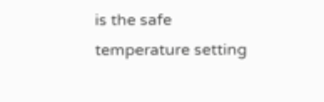is the safe temperature setting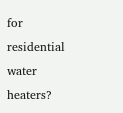for residential water heaters?